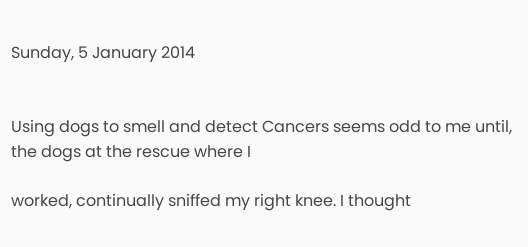Sunday, 5 January 2014


Using dogs to smell and detect Cancers seems odd to me until, the dogs at the rescue where I

worked, continually sniffed my right knee. I thought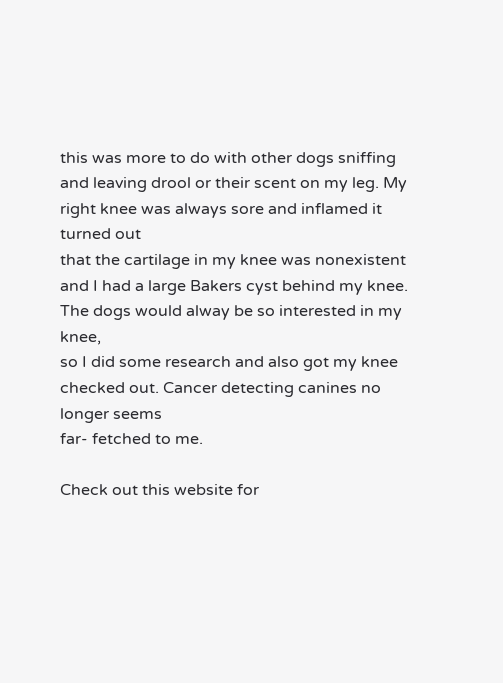this was more to do with other dogs sniffing
and leaving drool or their scent on my leg. My right knee was always sore and inflamed it turned out
that the cartilage in my knee was nonexistent and I had a large Bakers cyst behind my knee.
The dogs would alway be so interested in my knee,
so I did some research and also got my knee checked out. Cancer detecting canines no longer seems
far- fetched to me.

Check out this website for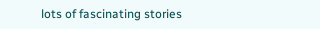lots of fascinating stories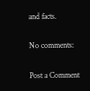and facts.

No comments:

Post a Comment